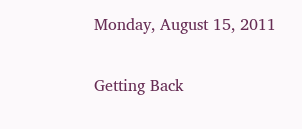Monday, August 15, 2011

Getting Back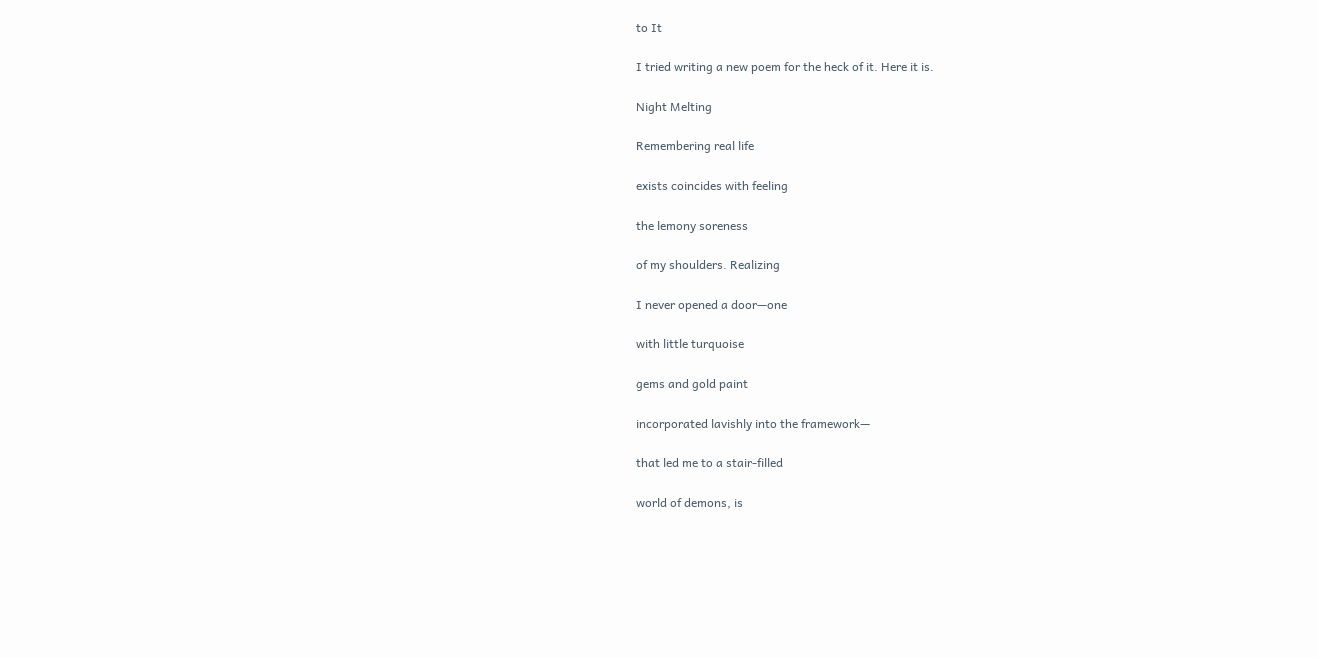to It

I tried writing a new poem for the heck of it. Here it is.

Night Melting

Remembering real life

exists coincides with feeling

the lemony soreness

of my shoulders. Realizing

I never opened a door—one

with little turquoise

gems and gold paint

incorporated lavishly into the framework—

that led me to a stair-filled

world of demons, is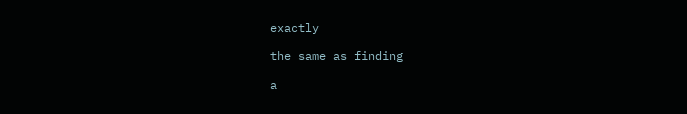exactly

the same as finding

a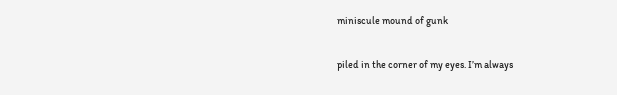miniscule mound of gunk

piled in the corner of my eyes. I’m always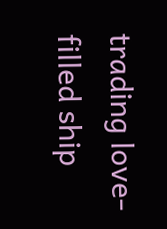trading love-filled ship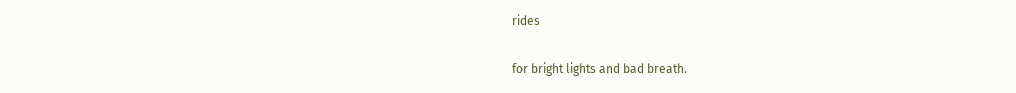rides

for bright lights and bad breath.